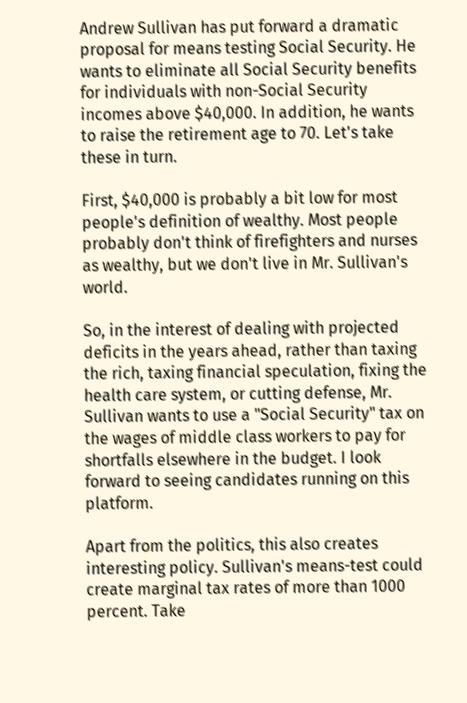Andrew Sullivan has put forward a dramatic proposal for means testing Social Security. He wants to eliminate all Social Security benefits for individuals with non-Social Security incomes above $40,000. In addition, he wants to raise the retirement age to 70. Let's take these in turn.

First, $40,000 is probably a bit low for most people's definition of wealthy. Most people probably don't think of firefighters and nurses as wealthy, but we don't live in Mr. Sullivan's world.

So, in the interest of dealing with projected deficits in the years ahead, rather than taxing the rich, taxing financial speculation, fixing the health care system, or cutting defense, Mr. Sullivan wants to use a "Social Security" tax on the wages of middle class workers to pay for shortfalls elsewhere in the budget. I look forward to seeing candidates running on this platform.

Apart from the politics, this also creates interesting policy. Sullivan's means-test could create marginal tax rates of more than 1000 percent. Take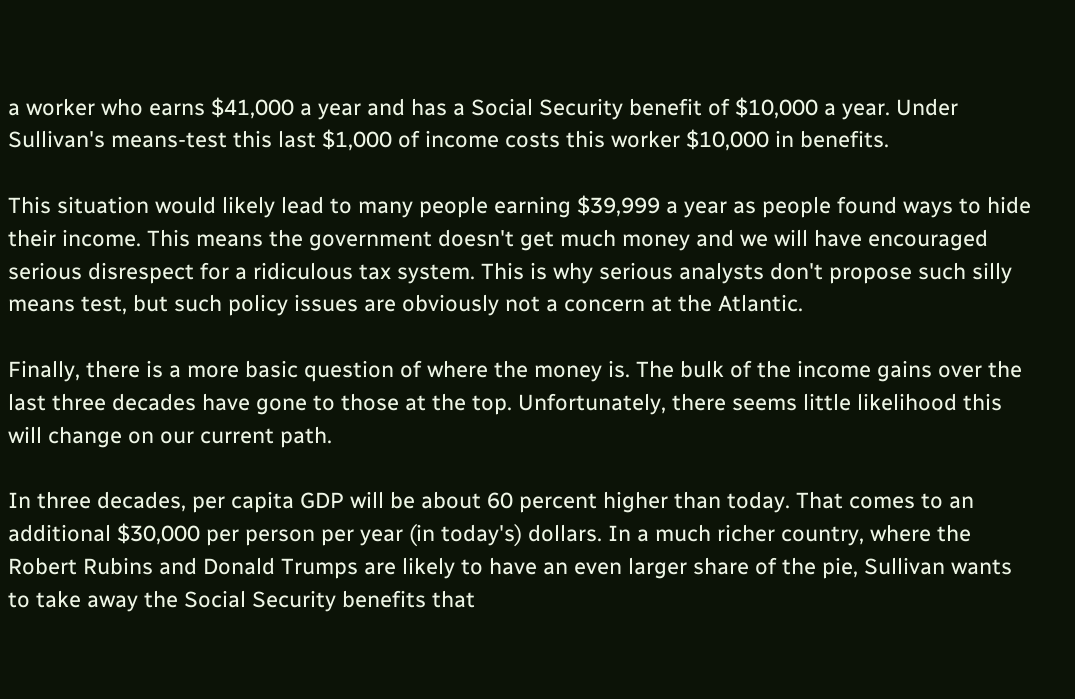a worker who earns $41,000 a year and has a Social Security benefit of $10,000 a year. Under Sullivan's means-test this last $1,000 of income costs this worker $10,000 in benefits.

This situation would likely lead to many people earning $39,999 a year as people found ways to hide their income. This means the government doesn't get much money and we will have encouraged serious disrespect for a ridiculous tax system. This is why serious analysts don't propose such silly means test, but such policy issues are obviously not a concern at the Atlantic.

Finally, there is a more basic question of where the money is. The bulk of the income gains over the last three decades have gone to those at the top. Unfortunately, there seems little likelihood this will change on our current path.

In three decades, per capita GDP will be about 60 percent higher than today. That comes to an additional $30,000 per person per year (in today's) dollars. In a much richer country, where the Robert Rubins and Donald Trumps are likely to have an even larger share of the pie, Sullivan wants to take away the Social Security benefits that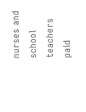nurses and school teachers paid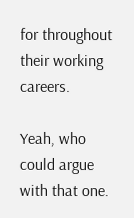for throughout their working careers.

Yeah, who could argue with that one.